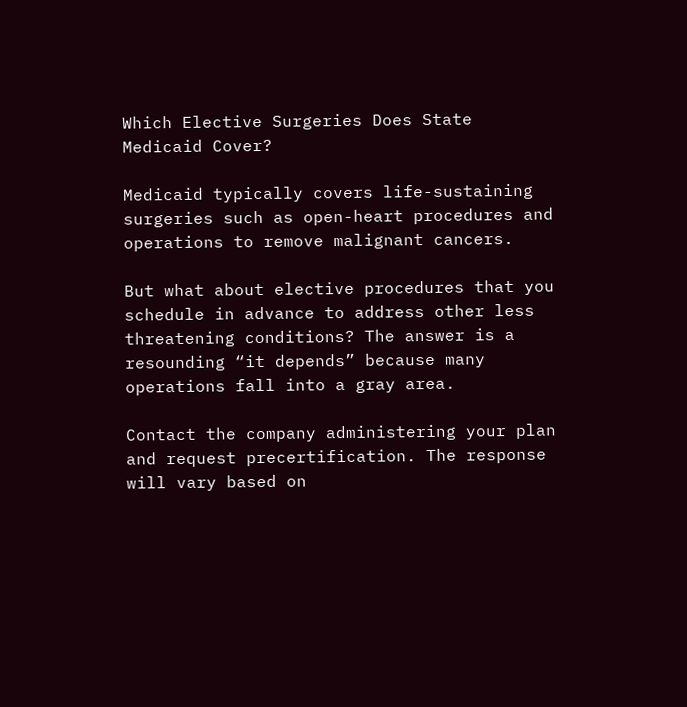Which Elective Surgeries Does State Medicaid Cover?

Medicaid typically covers life-sustaining surgeries such as open-heart procedures and operations to remove malignant cancers.

But what about elective procedures that you schedule in advance to address other less threatening conditions? The answer is a resounding “it depends” because many operations fall into a gray area.

Contact the company administering your plan and request precertification. The response will vary based on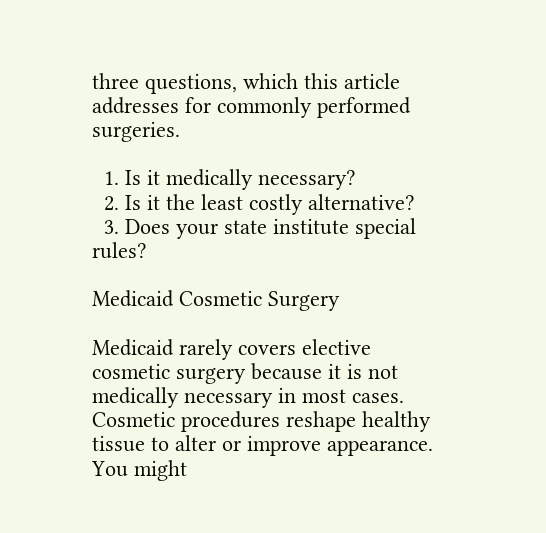three questions, which this article addresses for commonly performed surgeries.

  1. Is it medically necessary?
  2. Is it the least costly alternative?
  3. Does your state institute special rules?

Medicaid Cosmetic Surgery

Medicaid rarely covers elective cosmetic surgery because it is not medically necessary in most cases. Cosmetic procedures reshape healthy tissue to alter or improve appearance. You might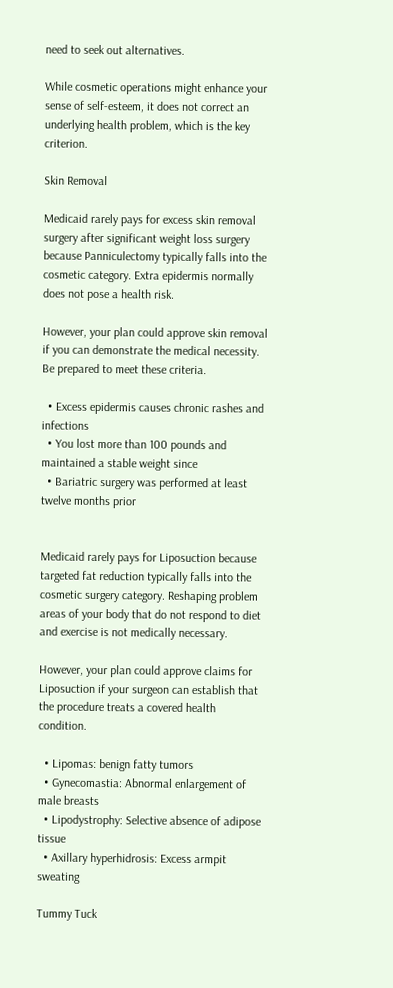need to seek out alternatives.

While cosmetic operations might enhance your sense of self-esteem, it does not correct an underlying health problem, which is the key criterion.

Skin Removal

Medicaid rarely pays for excess skin removal surgery after significant weight loss surgery because Panniculectomy typically falls into the cosmetic category. Extra epidermis normally does not pose a health risk.

However, your plan could approve skin removal if you can demonstrate the medical necessity. Be prepared to meet these criteria.

  • Excess epidermis causes chronic rashes and infections
  • You lost more than 100 pounds and maintained a stable weight since
  • Bariatric surgery was performed at least twelve months prior


Medicaid rarely pays for Liposuction because targeted fat reduction typically falls into the cosmetic surgery category. Reshaping problem areas of your body that do not respond to diet and exercise is not medically necessary.

However, your plan could approve claims for Liposuction if your surgeon can establish that the procedure treats a covered health condition.

  • Lipomas: benign fatty tumors
  • Gynecomastia: Abnormal enlargement of male breasts
  • Lipodystrophy: Selective absence of adipose tissue
  • Axillary hyperhidrosis: Excess armpit sweating

Tummy Tuck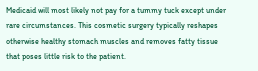Medicaid will most likely not pay for a tummy tuck except under rare circumstances. This cosmetic surgery typically reshapes otherwise healthy stomach muscles and removes fatty tissue that poses little risk to the patient.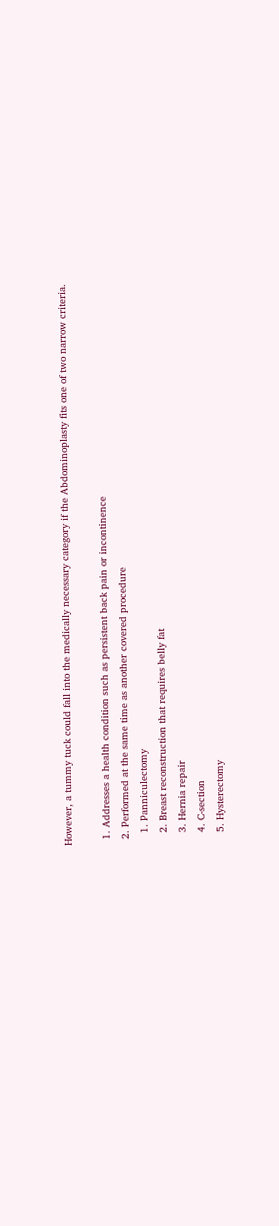However, a tummy tuck could fall into the medically necessary category if the Abdominoplasty fits one of two narrow criteria.

  1. Addresses a health condition such as persistent back pain or incontinence
  2. Performed at the same time as another covered procedure
    1. Panniculectomy
    2. Breast reconstruction that requires belly fat
    3. Hernia repair
    4. C-section
    5. Hysterectomy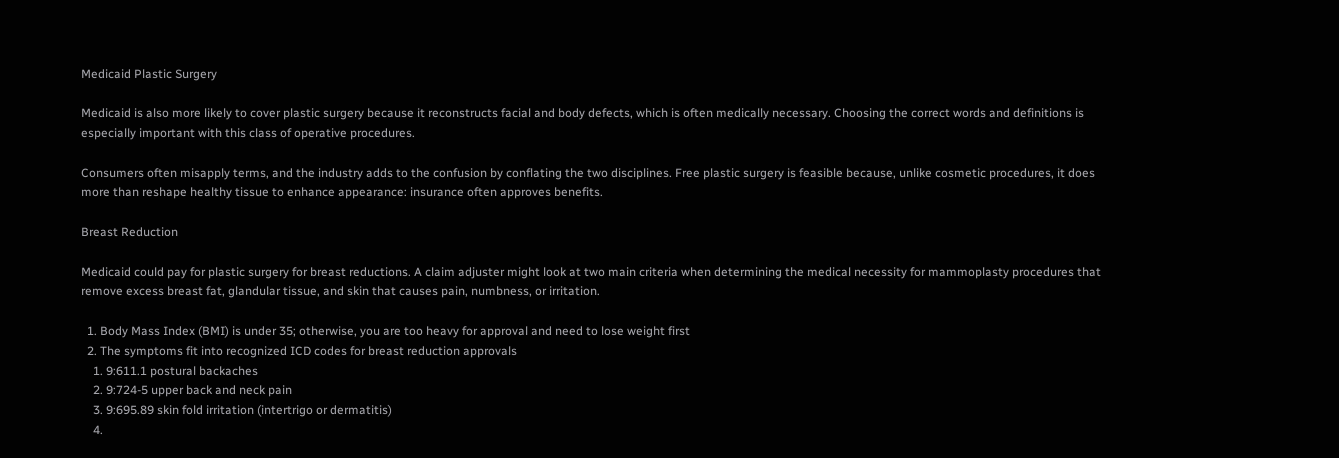Medicaid Plastic Surgery

Medicaid is also more likely to cover plastic surgery because it reconstructs facial and body defects, which is often medically necessary. Choosing the correct words and definitions is especially important with this class of operative procedures.

Consumers often misapply terms, and the industry adds to the confusion by conflating the two disciplines. Free plastic surgery is feasible because, unlike cosmetic procedures, it does more than reshape healthy tissue to enhance appearance: insurance often approves benefits.

Breast Reduction

Medicaid could pay for plastic surgery for breast reductions. A claim adjuster might look at two main criteria when determining the medical necessity for mammoplasty procedures that remove excess breast fat, glandular tissue, and skin that causes pain, numbness, or irritation.

  1. Body Mass Index (BMI) is under 35; otherwise, you are too heavy for approval and need to lose weight first
  2. The symptoms fit into recognized ICD codes for breast reduction approvals
    1. 9:611.1 postural backaches
    2. 9:724-5 upper back and neck pain
    3. 9:695.89 skin fold irritation (intertrigo or dermatitis)
    4.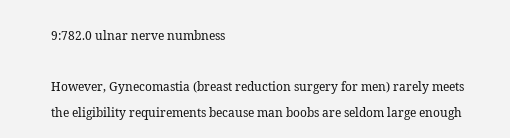9:782.0 ulnar nerve numbness

However, Gynecomastia (breast reduction surgery for men) rarely meets the eligibility requirements because man boobs are seldom large enough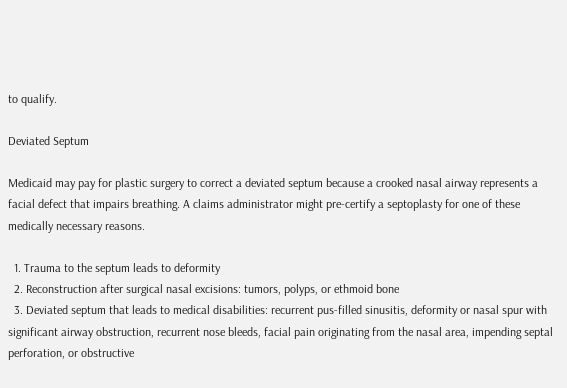to qualify.

Deviated Septum

Medicaid may pay for plastic surgery to correct a deviated septum because a crooked nasal airway represents a facial defect that impairs breathing. A claims administrator might pre-certify a septoplasty for one of these medically necessary reasons.

  1. Trauma to the septum leads to deformity
  2. Reconstruction after surgical nasal excisions: tumors, polyps, or ethmoid bone
  3. Deviated septum that leads to medical disabilities: recurrent pus-filled sinusitis, deformity or nasal spur with significant airway obstruction, recurrent nose bleeds, facial pain originating from the nasal area, impending septal perforation, or obstructive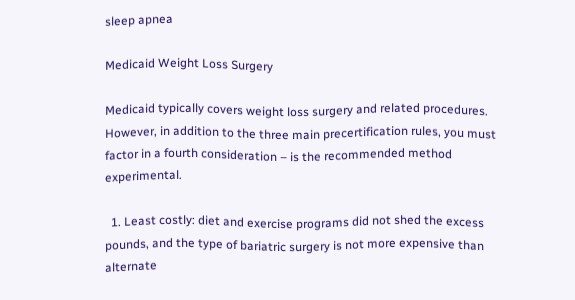sleep apnea

Medicaid Weight Loss Surgery

Medicaid typically covers weight loss surgery and related procedures. However, in addition to the three main precertification rules, you must factor in a fourth consideration – is the recommended method experimental.

  1. Least costly: diet and exercise programs did not shed the excess pounds, and the type of bariatric surgery is not more expensive than alternate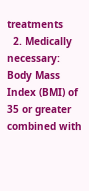treatments
  2. Medically necessary: Body Mass Index (BMI) of 35 or greater combined with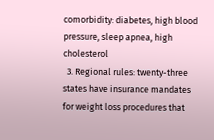comorbidity: diabetes, high blood pressure, sleep apnea, high cholesterol
  3. Regional rules: twenty-three states have insurance mandates for weight loss procedures that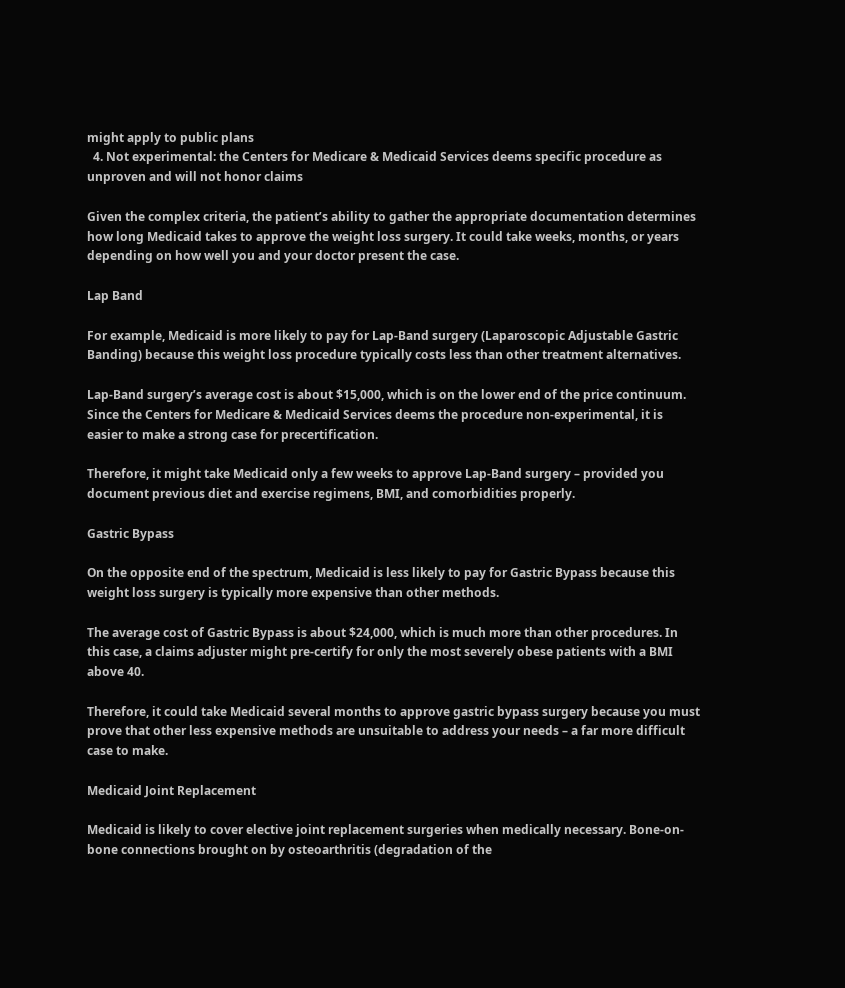might apply to public plans
  4. Not experimental: the Centers for Medicare & Medicaid Services deems specific procedure as unproven and will not honor claims

Given the complex criteria, the patient’s ability to gather the appropriate documentation determines how long Medicaid takes to approve the weight loss surgery. It could take weeks, months, or years depending on how well you and your doctor present the case.

Lap Band

For example, Medicaid is more likely to pay for Lap-Band surgery (Laparoscopic Adjustable Gastric Banding) because this weight loss procedure typically costs less than other treatment alternatives.

Lap-Band surgery’s average cost is about $15,000, which is on the lower end of the price continuum. Since the Centers for Medicare & Medicaid Services deems the procedure non-experimental, it is easier to make a strong case for precertification.

Therefore, it might take Medicaid only a few weeks to approve Lap-Band surgery – provided you document previous diet and exercise regimens, BMI, and comorbidities properly.

Gastric Bypass

On the opposite end of the spectrum, Medicaid is less likely to pay for Gastric Bypass because this weight loss surgery is typically more expensive than other methods.

The average cost of Gastric Bypass is about $24,000, which is much more than other procedures. In this case, a claims adjuster might pre-certify for only the most severely obese patients with a BMI above 40.

Therefore, it could take Medicaid several months to approve gastric bypass surgery because you must prove that other less expensive methods are unsuitable to address your needs – a far more difficult case to make.

Medicaid Joint Replacement

Medicaid is likely to cover elective joint replacement surgeries when medically necessary. Bone-on-bone connections brought on by osteoarthritis (degradation of the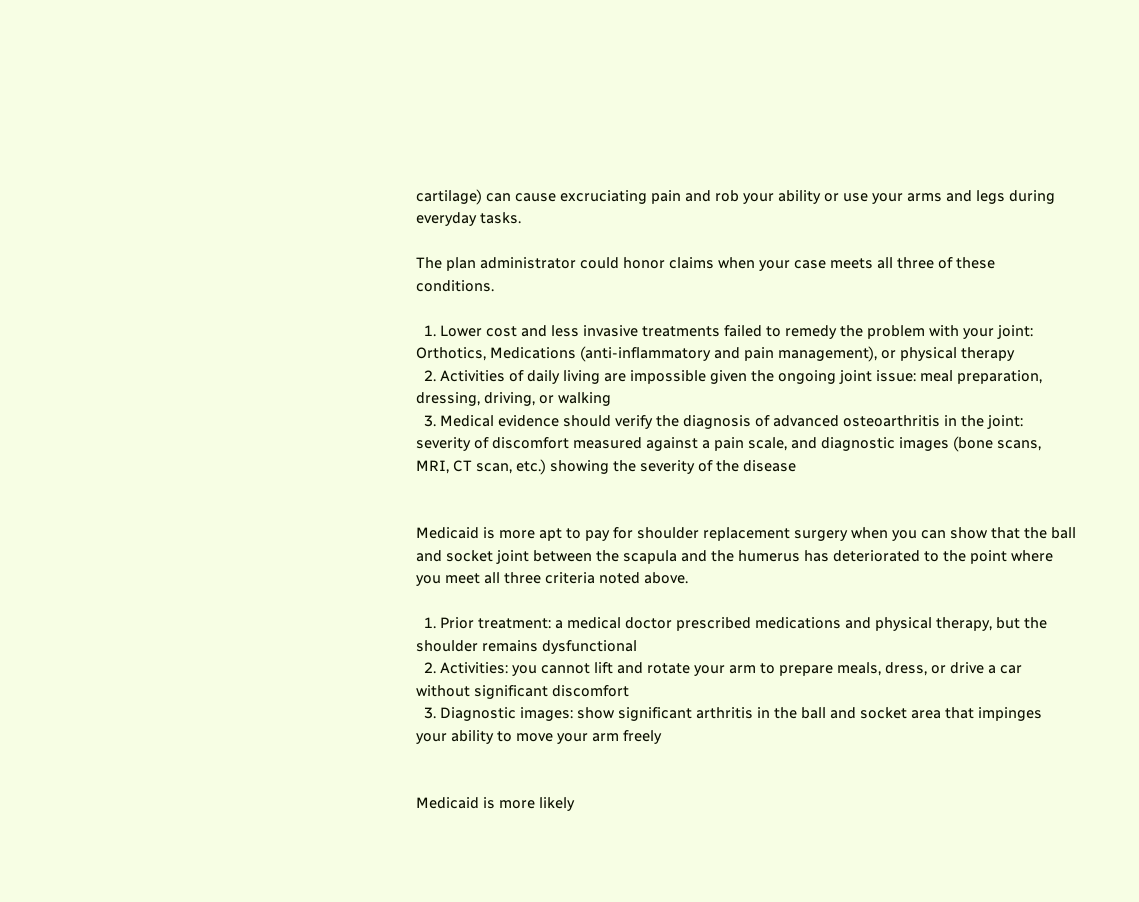cartilage) can cause excruciating pain and rob your ability or use your arms and legs during everyday tasks.

The plan administrator could honor claims when your case meets all three of these conditions.

  1. Lower cost and less invasive treatments failed to remedy the problem with your joint: Orthotics, Medications (anti-inflammatory and pain management), or physical therapy
  2. Activities of daily living are impossible given the ongoing joint issue: meal preparation, dressing, driving, or walking
  3. Medical evidence should verify the diagnosis of advanced osteoarthritis in the joint: severity of discomfort measured against a pain scale, and diagnostic images (bone scans, MRI, CT scan, etc.) showing the severity of the disease


Medicaid is more apt to pay for shoulder replacement surgery when you can show that the ball and socket joint between the scapula and the humerus has deteriorated to the point where you meet all three criteria noted above.

  1. Prior treatment: a medical doctor prescribed medications and physical therapy, but the shoulder remains dysfunctional
  2. Activities: you cannot lift and rotate your arm to prepare meals, dress, or drive a car without significant discomfort
  3. Diagnostic images: show significant arthritis in the ball and socket area that impinges your ability to move your arm freely


Medicaid is more likely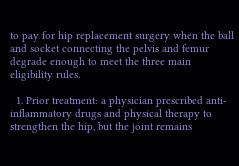to pay for hip replacement surgery when the ball and socket connecting the pelvis and femur degrade enough to meet the three main eligibility rules.

  1. Prior treatment: a physician prescribed anti-inflammatory drugs and physical therapy to strengthen the hip, but the joint remains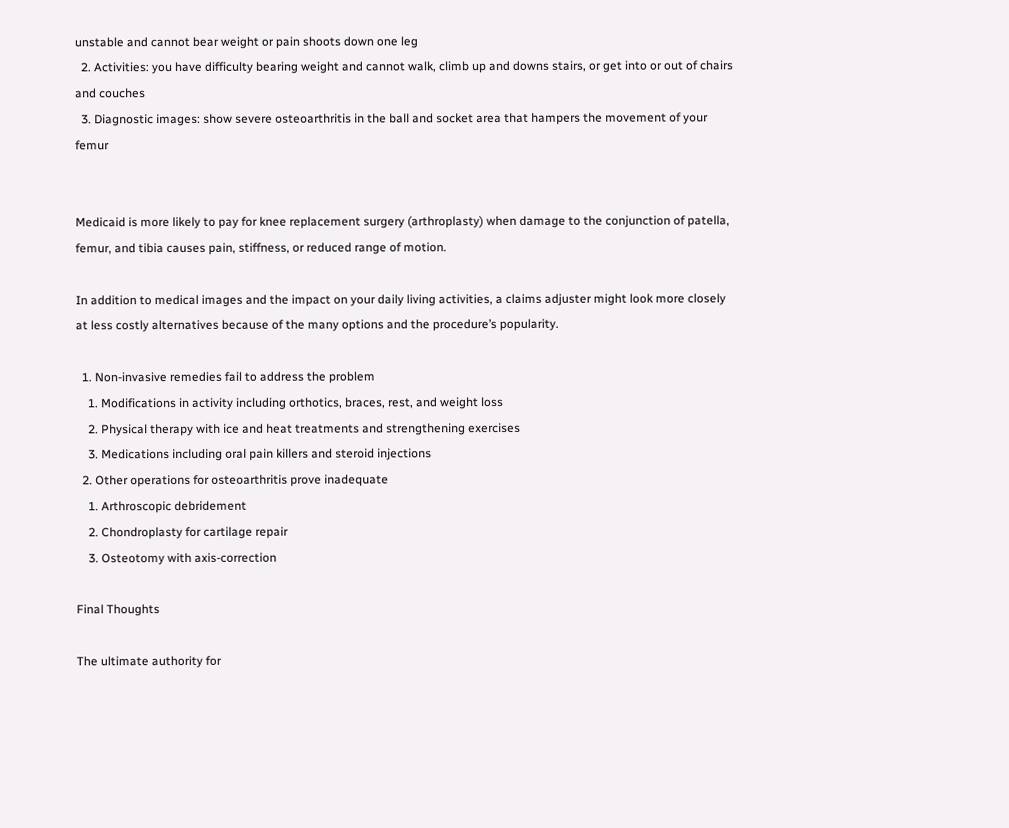unstable and cannot bear weight or pain shoots down one leg
  2. Activities: you have difficulty bearing weight and cannot walk, climb up and downs stairs, or get into or out of chairs and couches
  3. Diagnostic images: show severe osteoarthritis in the ball and socket area that hampers the movement of your femur


Medicaid is more likely to pay for knee replacement surgery (arthroplasty) when damage to the conjunction of patella, femur, and tibia causes pain, stiffness, or reduced range of motion.

In addition to medical images and the impact on your daily living activities, a claims adjuster might look more closely at less costly alternatives because of the many options and the procedure’s popularity.

  1. Non-invasive remedies fail to address the problem
    1. Modifications in activity including orthotics, braces, rest, and weight loss
    2. Physical therapy with ice and heat treatments and strengthening exercises
    3. Medications including oral pain killers and steroid injections
  2. Other operations for osteoarthritis prove inadequate
    1. Arthroscopic debridement
    2. Chondroplasty for cartilage repair
    3. Osteotomy with axis-correction

Final Thoughts

The ultimate authority for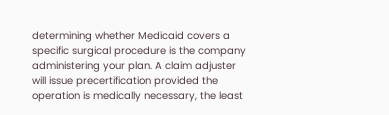determining whether Medicaid covers a specific surgical procedure is the company administering your plan. A claim adjuster will issue precertification provided the operation is medically necessary, the least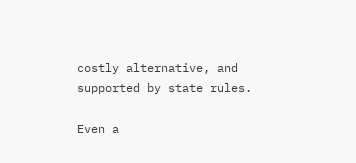costly alternative, and supported by state rules.

Even a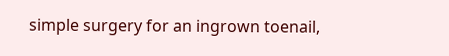simple surgery for an ingrown toenail,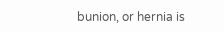bunion, or hernia is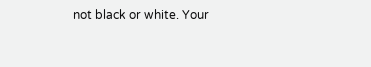not black or white. Your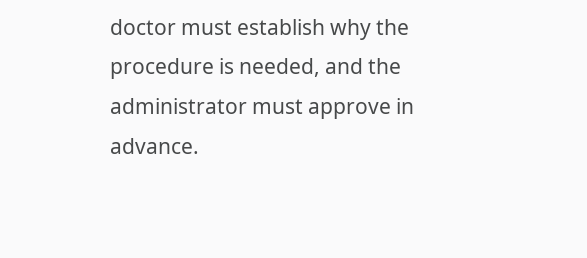doctor must establish why the procedure is needed, and the administrator must approve in advance.